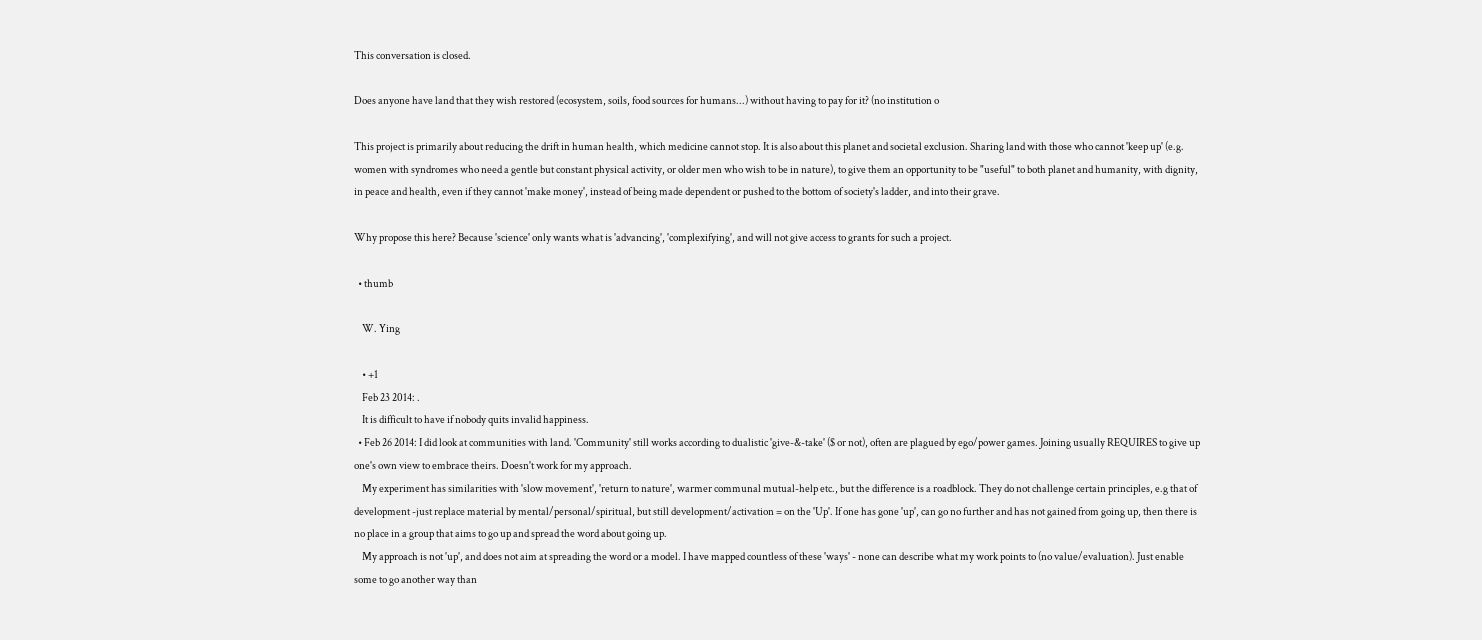This conversation is closed.

Does anyone have land that they wish restored (ecosystem, soils, food sources for humans...) without having to pay for it? (no institution o

This project is primarily about reducing the drift in human health, which medicine cannot stop. It is also about this planet and societal exclusion. Sharing land with those who cannot 'keep up' (e.g. women with syndromes who need a gentle but constant physical activity, or older men who wish to be in nature), to give them an opportunity to be "useful" to both planet and humanity, with dignity, in peace and health, even if they cannot 'make money', instead of being made dependent or pushed to the bottom of society's ladder, and into their grave.

Why propose this here? Because 'science' only wants what is 'advancing', 'complexifying', and will not give access to grants for such a project.

  • thumb

    W. Ying

    • +1
    Feb 23 2014: .
    It is difficult to have if nobody quits invalid happiness.
  • Feb 26 2014: I did look at communities with land. 'Community' still works according to dualistic 'give-&-take' ($ or not), often are plagued by ego/power games. Joining usually REQUIRES to give up one's own view to embrace theirs. Doesn't work for my approach.
    My experiment has similarities with 'slow movement', 'return to nature', warmer communal mutual-help etc., but the difference is a roadblock. They do not challenge certain principles, e.g that of development -just replace material by mental/personal/spiritual, but still development/activation = on the 'Up'. If one has gone 'up', can go no further and has not gained from going up, then there is no place in a group that aims to go up and spread the word about going up.
    My approach is not 'up', and does not aim at spreading the word or a model. I have mapped countless of these 'ways' - none can describe what my work points to (no value/evaluation). Just enable some to go another way than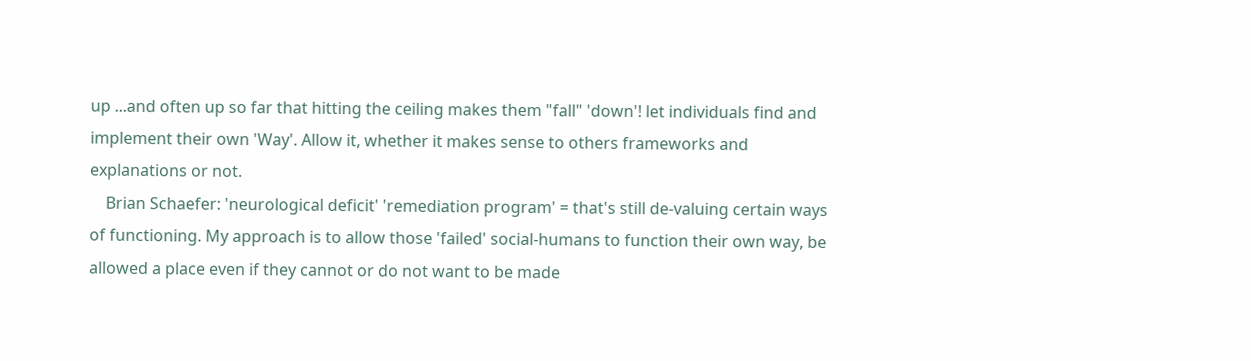up ...and often up so far that hitting the ceiling makes them "fall" 'down'! let individuals find and implement their own 'Way'. Allow it, whether it makes sense to others frameworks and explanations or not.
    Brian Schaefer: 'neurological deficit' 'remediation program' = that's still de-valuing certain ways of functioning. My approach is to allow those 'failed' social-humans to function their own way, be allowed a place even if they cannot or do not want to be made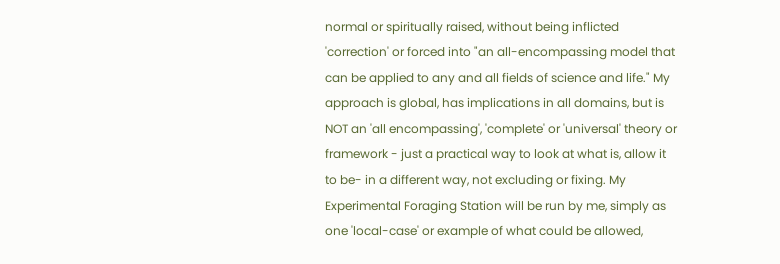normal or spiritually raised, without being inflicted 'correction' or forced into "an all-encompassing model that can be applied to any and all fields of science and life." My approach is global, has implications in all domains, but is NOT an 'all encompassing', 'complete' or 'universal' theory or framework - just a practical way to look at what is, allow it to be- in a different way, not excluding or fixing. My Experimental Foraging Station will be run by me, simply as one 'local-case' or example of what could be allowed,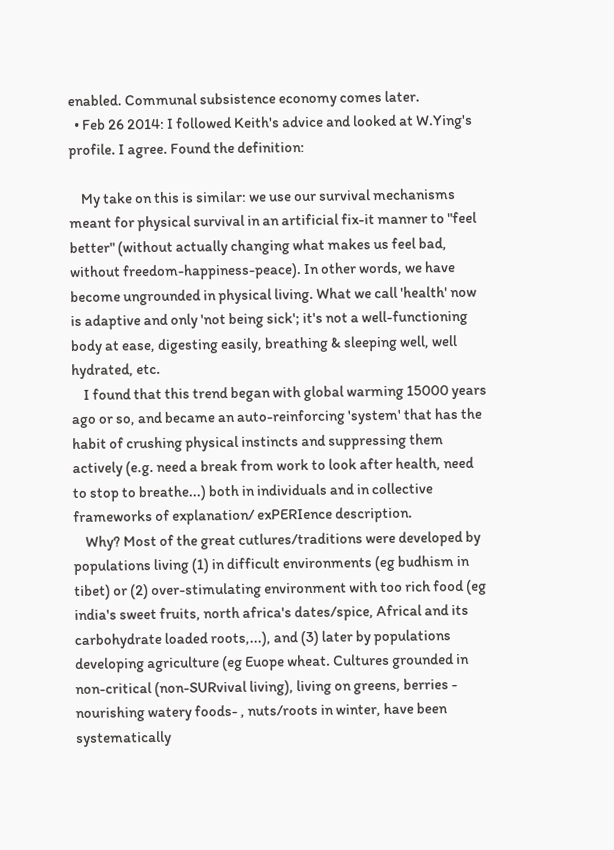enabled. Communal subsistence economy comes later.
  • Feb 26 2014: I followed Keith's advice and looked at W.Ying's profile. I agree. Found the definition:

    My take on this is similar: we use our survival mechanisms meant for physical survival in an artificial fix-it manner to "feel better" (without actually changing what makes us feel bad, without freedom-happiness-peace). In other words, we have become ungrounded in physical living. What we call 'health' now is adaptive and only 'not being sick'; it's not a well-functioning body at ease, digesting easily, breathing & sleeping well, well hydrated, etc.
    I found that this trend began with global warming 15000 years ago or so, and became an auto-reinforcing 'system' that has the habit of crushing physical instincts and suppressing them actively (e.g. need a break from work to look after health, need to stop to breathe...) both in individuals and in collective frameworks of explanation/ exPERIence description.
    Why? Most of the great cutlures/traditions were developed by populations living (1) in difficult environments (eg budhism in tibet) or (2) over-stimulating environment with too rich food (eg india's sweet fruits, north africa's dates/spice, Africal and its carbohydrate loaded roots,...), and (3) later by populations developing agriculture (eg Euope wheat. Cultures grounded in non-critical (non-SURvival living), living on greens, berries - nourishing watery foods- , nuts/roots in winter, have been systematically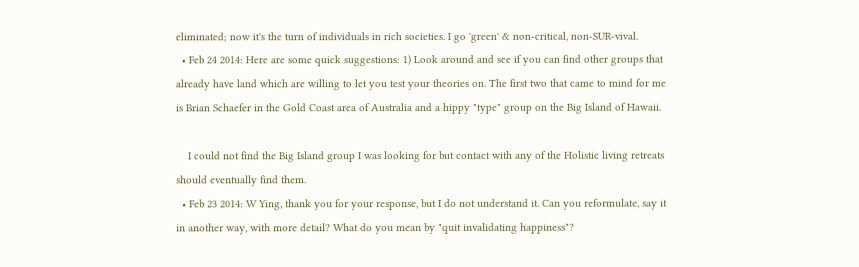eliminated; now it's the turn of individuals in rich societies. I go 'green' & non-critical, non-SUR-vival.
  • Feb 24 2014: Here are some quick suggestions: 1) Look around and see if you can find other groups that already have land which are willing to let you test your theories on. The first two that came to mind for me is Brian Schaefer in the Gold Coast area of Australia and a hippy "type" group on the Big Island of Hawaii.

    I could not find the Big Island group I was looking for but contact with any of the Holistic living retreats should eventually find them.
  • Feb 23 2014: W Ying, thank you for your response, but I do not understand it. Can you reformulate, say it in another way, with more detail? What do you mean by "quit invalidating happiness"?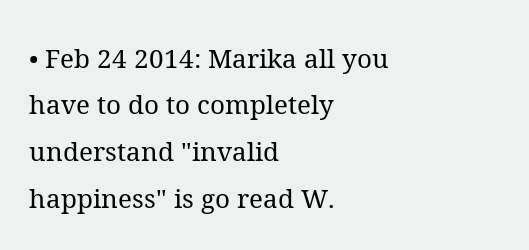• Feb 24 2014: Marika all you have to do to completely understand "invalid happiness" is go read W.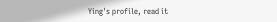Ying's profile, read it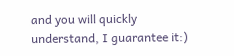and you will quickly understand, I guarantee it:)